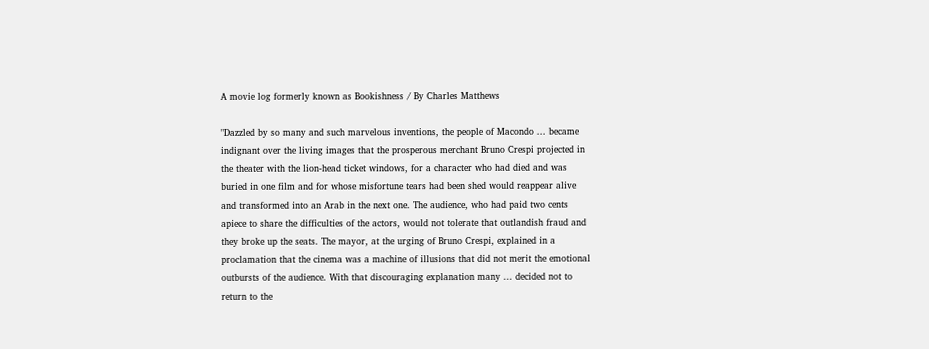A movie log formerly known as Bookishness / By Charles Matthews

"Dazzled by so many and such marvelous inventions, the people of Macondo ... became indignant over the living images that the prosperous merchant Bruno Crespi projected in the theater with the lion-head ticket windows, for a character who had died and was buried in one film and for whose misfortune tears had been shed would reappear alive and transformed into an Arab in the next one. The audience, who had paid two cents apiece to share the difficulties of the actors, would not tolerate that outlandish fraud and they broke up the seats. The mayor, at the urging of Bruno Crespi, explained in a proclamation that the cinema was a machine of illusions that did not merit the emotional outbursts of the audience. With that discouraging explanation many ... decided not to return to the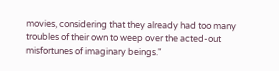movies, considering that they already had too many troubles of their own to weep over the acted-out misfortunes of imaginary beings."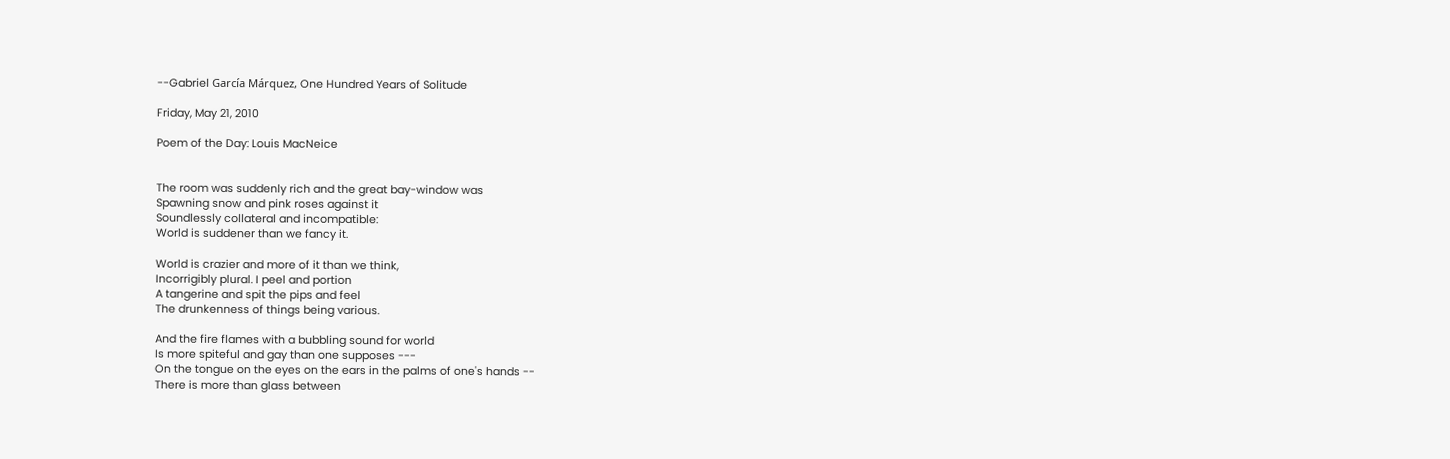--Gabriel García Márquez, One Hundred Years of Solitude

Friday, May 21, 2010

Poem of the Day: Louis MacNeice


The room was suddenly rich and the great bay-window was
Spawning snow and pink roses against it
Soundlessly collateral and incompatible:
World is suddener than we fancy it.

World is crazier and more of it than we think,
Incorrigibly plural. I peel and portion
A tangerine and spit the pips and feel
The drunkenness of things being various.

And the fire flames with a bubbling sound for world
Is more spiteful and gay than one supposes ---
On the tongue on the eyes on the ears in the palms of one's hands --
There is more than glass between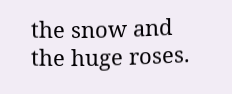the snow and the huge roses.